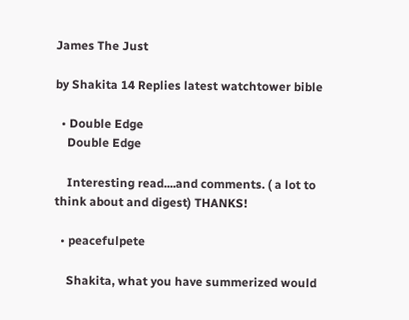James The Just

by Shakita 14 Replies latest watchtower bible

  • Double Edge
    Double Edge

    Interesting read....and comments. ( a lot to think about and digest) THANKS!

  • peacefulpete

    Shakita, what you have summerized would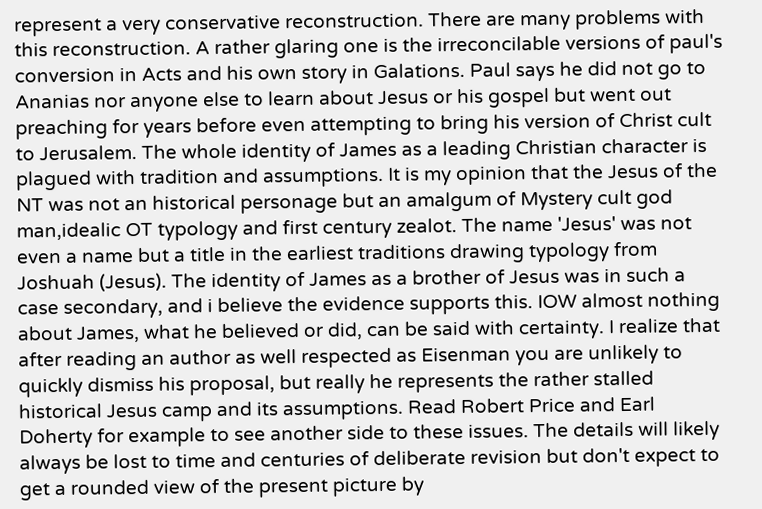represent a very conservative reconstruction. There are many problems with this reconstruction. A rather glaring one is the irreconcilable versions of paul's conversion in Acts and his own story in Galations. Paul says he did not go to Ananias nor anyone else to learn about Jesus or his gospel but went out preaching for years before even attempting to bring his version of Christ cult to Jerusalem. The whole identity of James as a leading Christian character is plagued with tradition and assumptions. It is my opinion that the Jesus of the NT was not an historical personage but an amalgum of Mystery cult god man,idealic OT typology and first century zealot. The name 'Jesus' was not even a name but a title in the earliest traditions drawing typology from Joshuah (Jesus). The identity of James as a brother of Jesus was in such a case secondary, and i believe the evidence supports this. IOW almost nothing about James, what he believed or did, can be said with certainty. I realize that after reading an author as well respected as Eisenman you are unlikely to quickly dismiss his proposal, but really he represents the rather stalled historical Jesus camp and its assumptions. Read Robert Price and Earl Doherty for example to see another side to these issues. The details will likely always be lost to time and centuries of deliberate revision but don't expect to get a rounded view of the present picture by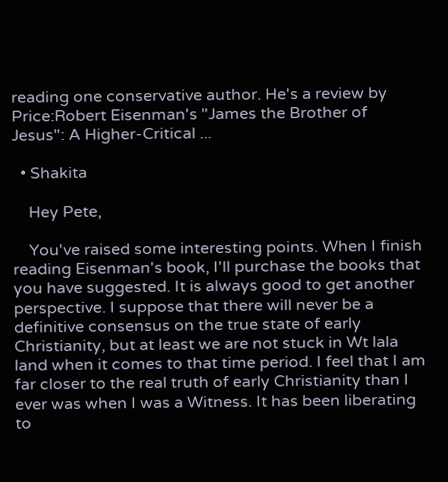reading one conservative author. He's a review by Price:Robert Eisenman's "James the Brother of Jesus": A Higher-Critical ...

  • Shakita

    Hey Pete,

    You've raised some interesting points. When I finish reading Eisenman's book, I'll purchase the books that you have suggested. It is always good to get another perspective. I suppose that there will never be a definitive consensus on the true state of early Christianity, but at least we are not stuck in Wt lala land when it comes to that time period. I feel that I am far closer to the real truth of early Christianity than I ever was when I was a Witness. It has been liberating to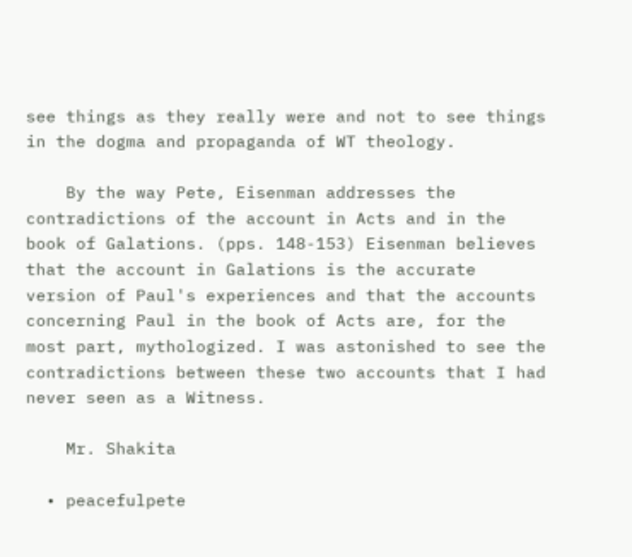see things as they really were and not to see things in the dogma and propaganda of WT theology.

    By the way Pete, Eisenman addresses the contradictions of the account in Acts and in the book of Galations. (pps. 148-153) Eisenman believes that the account in Galations is the accurate version of Paul's experiences and that the accounts concerning Paul in the book of Acts are, for the most part, mythologized. I was astonished to see the contradictions between these two accounts that I had never seen as a Witness.

    Mr. Shakita

  • peacefulpete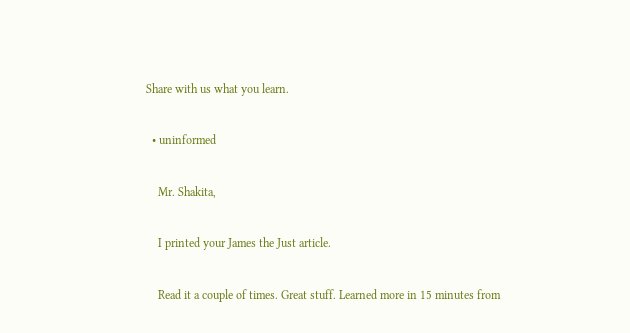Share with us what you learn.

  • uninformed

    Mr. Shakita,

    I printed your James the Just article.

    Read it a couple of times. Great stuff. Learned more in 15 minutes from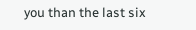you than the last six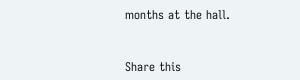months at the hall.



Share this